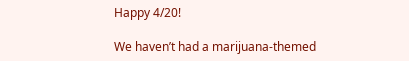Happy 4/20!

We haven’t had a marijuana-themed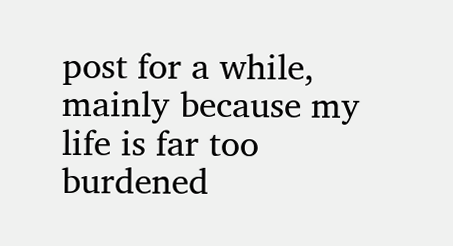post for a while, mainly because my life is far too burdened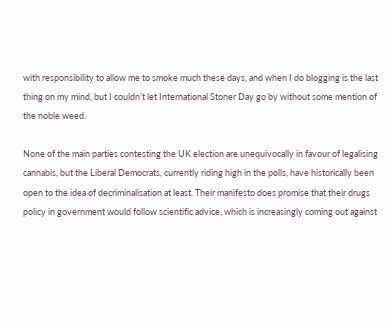with responsibility to allow me to smoke much these days, and when I do blogging is the last thing on my mind, but I couldn’t let International Stoner Day go by without some mention of the noble weed.

None of the main parties contesting the UK election are unequivocally in favour of legalising cannabis, but the Liberal Democrats, currently riding high in the polls, have historically been open to the idea of decriminalisation at least. Their manifesto does promise that their drugs policy in government would follow scientific advice, which is increasingly coming out against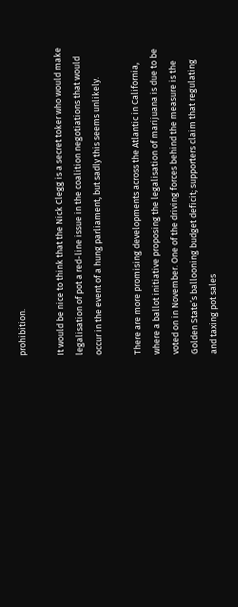prohibition.

It would be nice to think that the Nick Clegg is a secret toker who would make legalisation of pot a red-line issue in the coalition negotiations that would occur in the event of a hung parliament, but sadly this seems unlikely.

There are more promising developments across the Atlantic in California, where a ballot initiative proposing the legalisation of marijuana is due to be voted on in November. One of the driving forces behind the measure is the Golden State’s ballooning budget deficit; supporters claim that regulating and taxing pot sales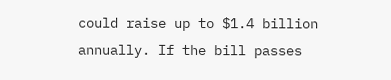could raise up to $1.4 billion annually. If the bill passes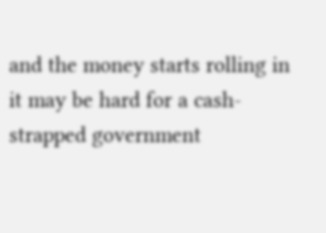and the money starts rolling in it may be hard for a cash-strapped government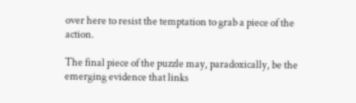over here to resist the temptation to grab a piece of the action.

The final piece of the puzzle may, paradoxically, be the emerging evidence that links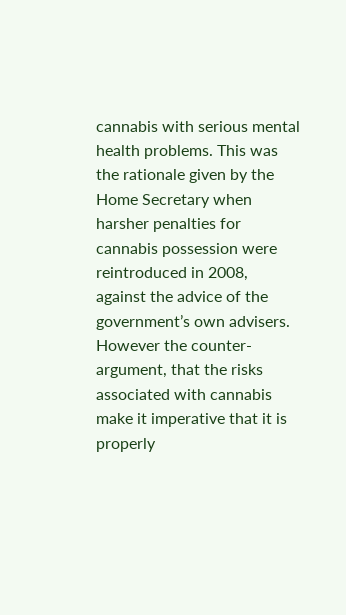cannabis with serious mental health problems. This was the rationale given by the Home Secretary when harsher penalties for cannabis possession were reintroduced in 2008, against the advice of the government’s own advisers. However the counter-argument, that the risks associated with cannabis make it imperative that it is properly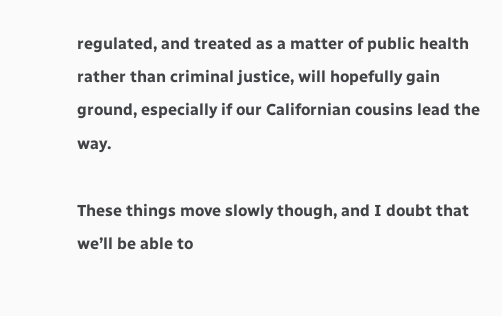regulated, and treated as a matter of public health rather than criminal justice, will hopefully gain ground, especially if our Californian cousins lead the way.

These things move slowly though, and I doubt that we’ll be able to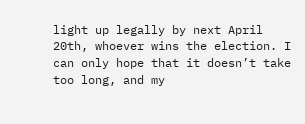light up legally by next April 20th, whoever wins the election. I can only hope that it doesn’t take too long, and my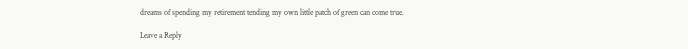dreams of spending my retirement tending my own little patch of green can come true.

Leave a Reply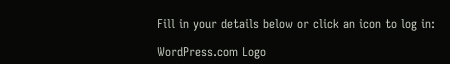Fill in your details below or click an icon to log in:

WordPress.com Logo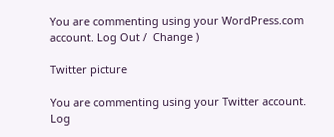You are commenting using your WordPress.com account. Log Out /  Change )

Twitter picture

You are commenting using your Twitter account. Log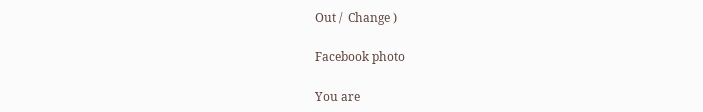Out /  Change )

Facebook photo

You are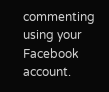commenting using your Facebook account.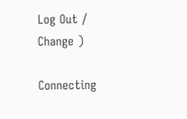Log Out /  Change )

Connecting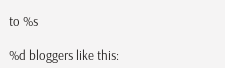to %s

%d bloggers like this: